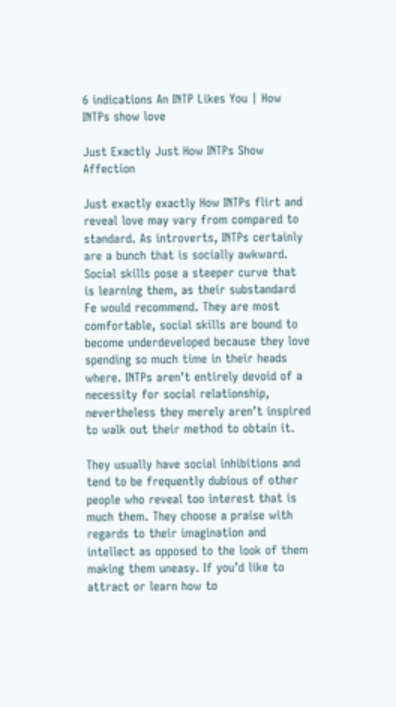6 indications An INTP Likes You | How INTPs show love

Just Exactly Just How INTPs Show Affection

Just exactly exactly How INTPs flirt and reveal love may vary from compared to standard. As introverts, INTPs certainly are a bunch that is socially awkward. Social skills pose a steeper curve that is learning them, as their substandard Fe would recommend. They are most comfortable, social skills are bound to become underdeveloped because they love spending so much time in their heads where. INTPs aren’t entirely devoid of a necessity for social relationship, nevertheless they merely aren’t inspired to walk out their method to obtain it.

They usually have social inhibitions and tend to be frequently dubious of other people who reveal too interest that is much them. They choose a praise with regards to their imagination and intellect as opposed to the look of them making them uneasy. If you’d like to attract or learn how to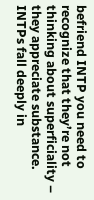befriend INTP you need to recognize that they’re not thinking about superficiality – they appreciate substance. INTPs fall deeply in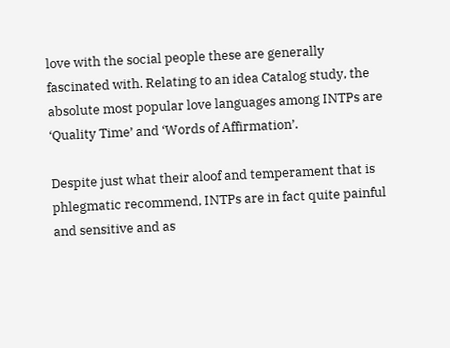love with the social people these are generally fascinated with. Relating to an idea Catalog study, the absolute most popular love languages among INTPs are ‘Quality Time’ and ‘Words of Affirmation’.

Despite just what their aloof and temperament that is phlegmatic recommend, INTPs are in fact quite painful and sensitive and as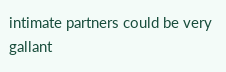intimate partners could be very gallant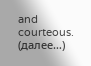and courteous. (далее…)